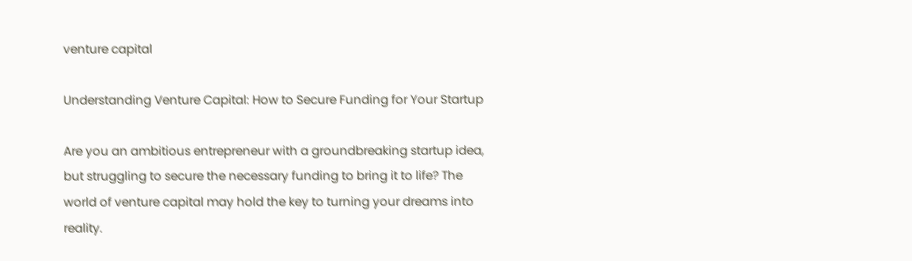venture capital

Understanding Venture Capital: How to Secure Funding for Your Startup

Are you an ambitious entrepreneur with a groundbreaking startup idea, but struggling to secure the necessary funding to bring it to life? The world of venture capital may hold the key to turning your dreams into reality.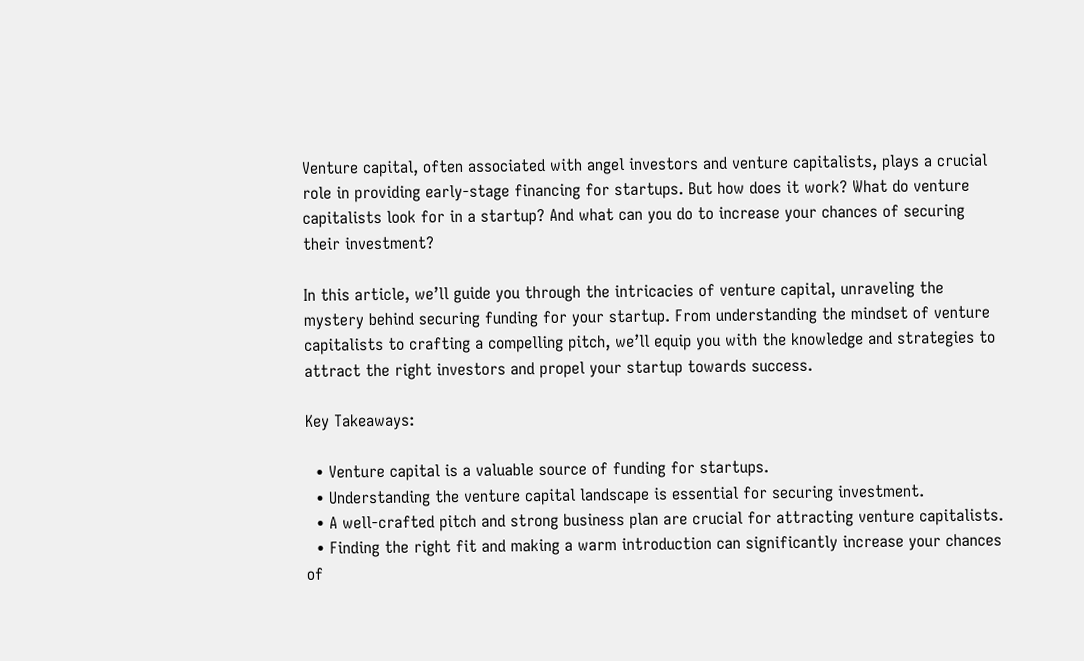Venture capital, often associated with angel investors and venture capitalists, plays a crucial role in providing early-stage financing for startups. But how does it work? What do venture capitalists look for in a startup? And what can you do to increase your chances of securing their investment?

In this article, we’ll guide you through the intricacies of venture capital, unraveling the mystery behind securing funding for your startup. From understanding the mindset of venture capitalists to crafting a compelling pitch, we’ll equip you with the knowledge and strategies to attract the right investors and propel your startup towards success.

Key Takeaways:

  • Venture capital is a valuable source of funding for startups.
  • Understanding the venture capital landscape is essential for securing investment.
  • A well-crafted pitch and strong business plan are crucial for attracting venture capitalists.
  • Finding the right fit and making a warm introduction can significantly increase your chances of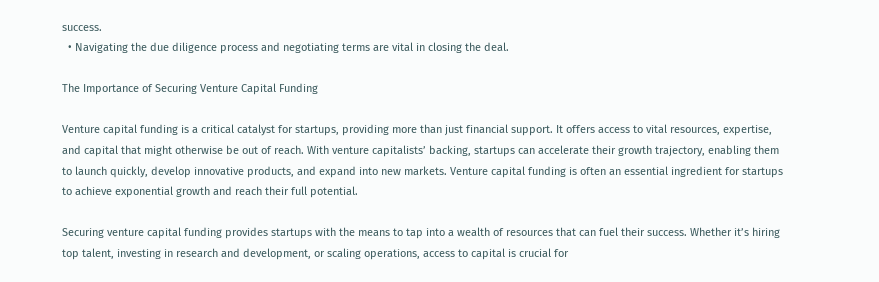success.
  • Navigating the due diligence process and negotiating terms are vital in closing the deal.

The Importance of Securing Venture Capital Funding

Venture capital funding is a critical catalyst for startups, providing more than just financial support. It offers access to vital resources, expertise, and capital that might otherwise be out of reach. With venture capitalists’ backing, startups can accelerate their growth trajectory, enabling them to launch quickly, develop innovative products, and expand into new markets. Venture capital funding is often an essential ingredient for startups to achieve exponential growth and reach their full potential.

Securing venture capital funding provides startups with the means to tap into a wealth of resources that can fuel their success. Whether it’s hiring top talent, investing in research and development, or scaling operations, access to capital is crucial for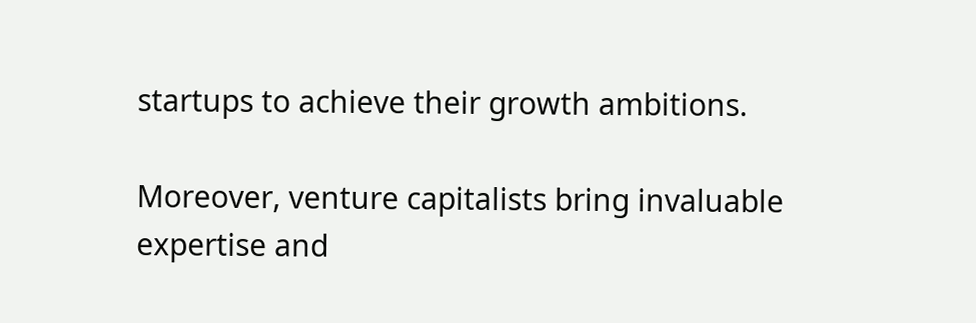startups to achieve their growth ambitions.

Moreover, venture capitalists bring invaluable expertise and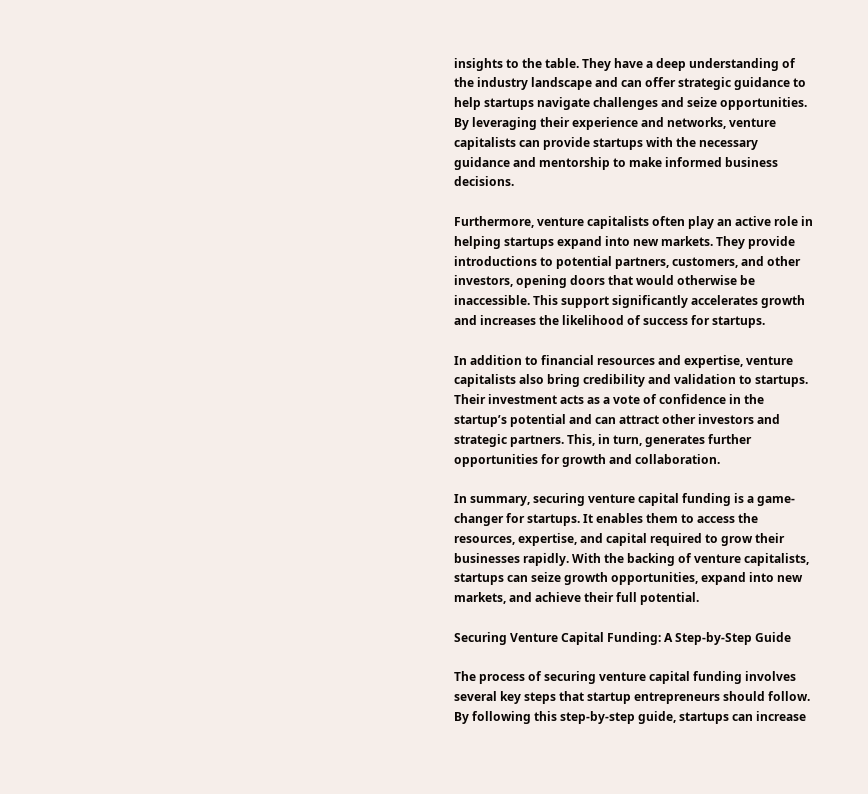insights to the table. They have a deep understanding of the industry landscape and can offer strategic guidance to help startups navigate challenges and seize opportunities. By leveraging their experience and networks, venture capitalists can provide startups with the necessary guidance and mentorship to make informed business decisions.

Furthermore, venture capitalists often play an active role in helping startups expand into new markets. They provide introductions to potential partners, customers, and other investors, opening doors that would otherwise be inaccessible. This support significantly accelerates growth and increases the likelihood of success for startups.

In addition to financial resources and expertise, venture capitalists also bring credibility and validation to startups. Their investment acts as a vote of confidence in the startup’s potential and can attract other investors and strategic partners. This, in turn, generates further opportunities for growth and collaboration.

In summary, securing venture capital funding is a game-changer for startups. It enables them to access the resources, expertise, and capital required to grow their businesses rapidly. With the backing of venture capitalists, startups can seize growth opportunities, expand into new markets, and achieve their full potential.

Securing Venture Capital Funding: A Step-by-Step Guide

The process of securing venture capital funding involves several key steps that startup entrepreneurs should follow. By following this step-by-step guide, startups can increase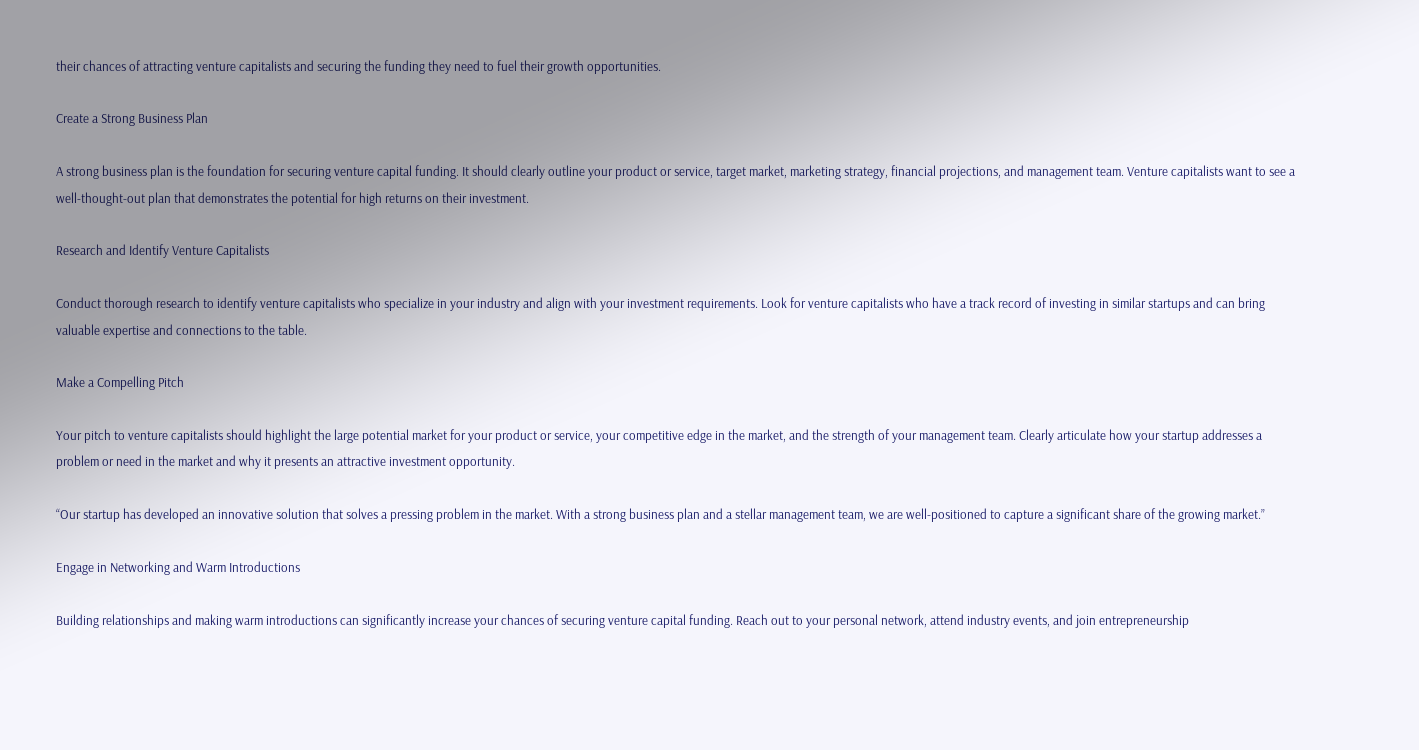their chances of attracting venture capitalists and securing the funding they need to fuel their growth opportunities.

Create a Strong Business Plan

A strong business plan is the foundation for securing venture capital funding. It should clearly outline your product or service, target market, marketing strategy, financial projections, and management team. Venture capitalists want to see a well-thought-out plan that demonstrates the potential for high returns on their investment.

Research and Identify Venture Capitalists

Conduct thorough research to identify venture capitalists who specialize in your industry and align with your investment requirements. Look for venture capitalists who have a track record of investing in similar startups and can bring valuable expertise and connections to the table.

Make a Compelling Pitch

Your pitch to venture capitalists should highlight the large potential market for your product or service, your competitive edge in the market, and the strength of your management team. Clearly articulate how your startup addresses a problem or need in the market and why it presents an attractive investment opportunity.

“Our startup has developed an innovative solution that solves a pressing problem in the market. With a strong business plan and a stellar management team, we are well-positioned to capture a significant share of the growing market.”

Engage in Networking and Warm Introductions

Building relationships and making warm introductions can significantly increase your chances of securing venture capital funding. Reach out to your personal network, attend industry events, and join entrepreneurship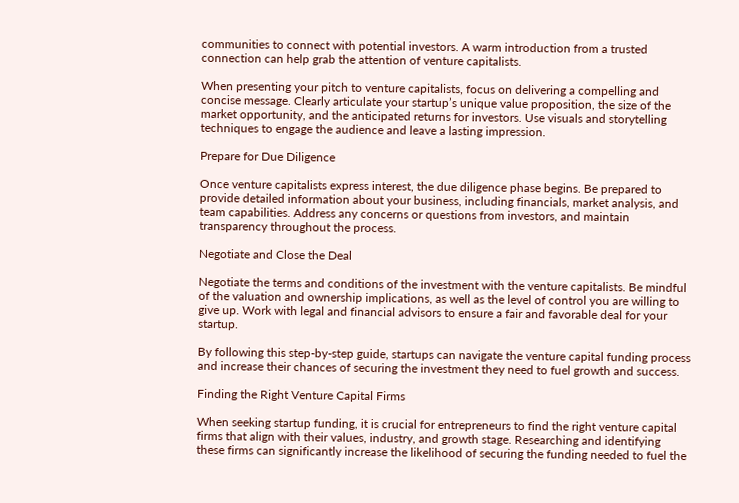communities to connect with potential investors. A warm introduction from a trusted connection can help grab the attention of venture capitalists.

When presenting your pitch to venture capitalists, focus on delivering a compelling and concise message. Clearly articulate your startup’s unique value proposition, the size of the market opportunity, and the anticipated returns for investors. Use visuals and storytelling techniques to engage the audience and leave a lasting impression.

Prepare for Due Diligence

Once venture capitalists express interest, the due diligence phase begins. Be prepared to provide detailed information about your business, including financials, market analysis, and team capabilities. Address any concerns or questions from investors, and maintain transparency throughout the process.

Negotiate and Close the Deal

Negotiate the terms and conditions of the investment with the venture capitalists. Be mindful of the valuation and ownership implications, as well as the level of control you are willing to give up. Work with legal and financial advisors to ensure a fair and favorable deal for your startup.

By following this step-by-step guide, startups can navigate the venture capital funding process and increase their chances of securing the investment they need to fuel growth and success.

Finding the Right Venture Capital Firms

When seeking startup funding, it is crucial for entrepreneurs to find the right venture capital firms that align with their values, industry, and growth stage. Researching and identifying these firms can significantly increase the likelihood of securing the funding needed to fuel the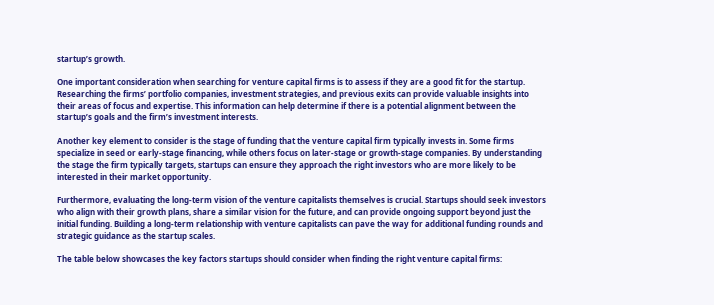startup’s growth.

One important consideration when searching for venture capital firms is to assess if they are a good fit for the startup. Researching the firms’ portfolio companies, investment strategies, and previous exits can provide valuable insights into their areas of focus and expertise. This information can help determine if there is a potential alignment between the startup’s goals and the firm’s investment interests.

Another key element to consider is the stage of funding that the venture capital firm typically invests in. Some firms specialize in seed or early-stage financing, while others focus on later-stage or growth-stage companies. By understanding the stage the firm typically targets, startups can ensure they approach the right investors who are more likely to be interested in their market opportunity.

Furthermore, evaluating the long-term vision of the venture capitalists themselves is crucial. Startups should seek investors who align with their growth plans, share a similar vision for the future, and can provide ongoing support beyond just the initial funding. Building a long-term relationship with venture capitalists can pave the way for additional funding rounds and strategic guidance as the startup scales.

The table below showcases the key factors startups should consider when finding the right venture capital firms: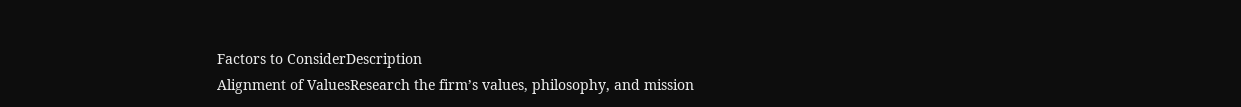Factors to ConsiderDescription
Alignment of ValuesResearch the firm’s values, philosophy, and mission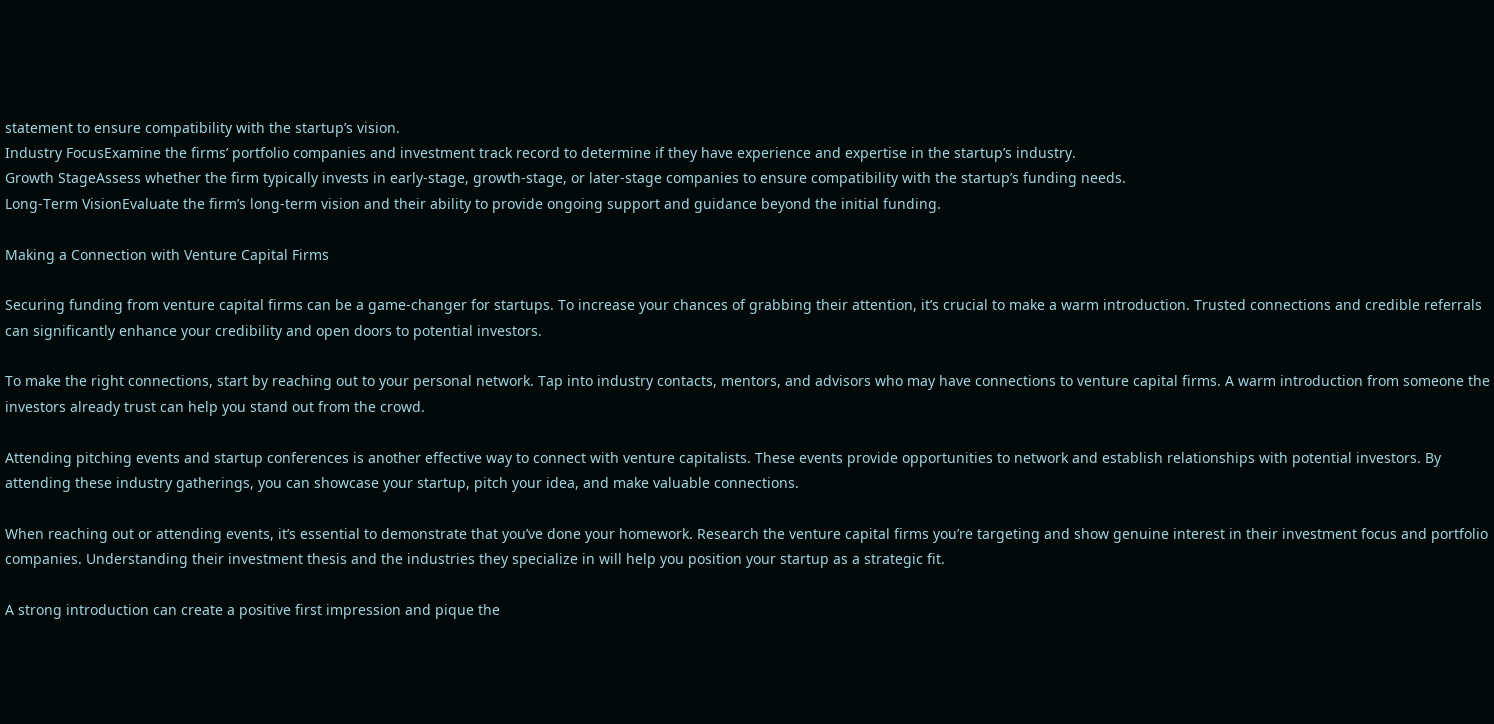statement to ensure compatibility with the startup’s vision.
Industry FocusExamine the firms’ portfolio companies and investment track record to determine if they have experience and expertise in the startup’s industry.
Growth StageAssess whether the firm typically invests in early-stage, growth-stage, or later-stage companies to ensure compatibility with the startup’s funding needs.
Long-Term VisionEvaluate the firm’s long-term vision and their ability to provide ongoing support and guidance beyond the initial funding.

Making a Connection with Venture Capital Firms

Securing funding from venture capital firms can be a game-changer for startups. To increase your chances of grabbing their attention, it’s crucial to make a warm introduction. Trusted connections and credible referrals can significantly enhance your credibility and open doors to potential investors.

To make the right connections, start by reaching out to your personal network. Tap into industry contacts, mentors, and advisors who may have connections to venture capital firms. A warm introduction from someone the investors already trust can help you stand out from the crowd.

Attending pitching events and startup conferences is another effective way to connect with venture capitalists. These events provide opportunities to network and establish relationships with potential investors. By attending these industry gatherings, you can showcase your startup, pitch your idea, and make valuable connections.

When reaching out or attending events, it’s essential to demonstrate that you’ve done your homework. Research the venture capital firms you’re targeting and show genuine interest in their investment focus and portfolio companies. Understanding their investment thesis and the industries they specialize in will help you position your startup as a strategic fit.

A strong introduction can create a positive first impression and pique the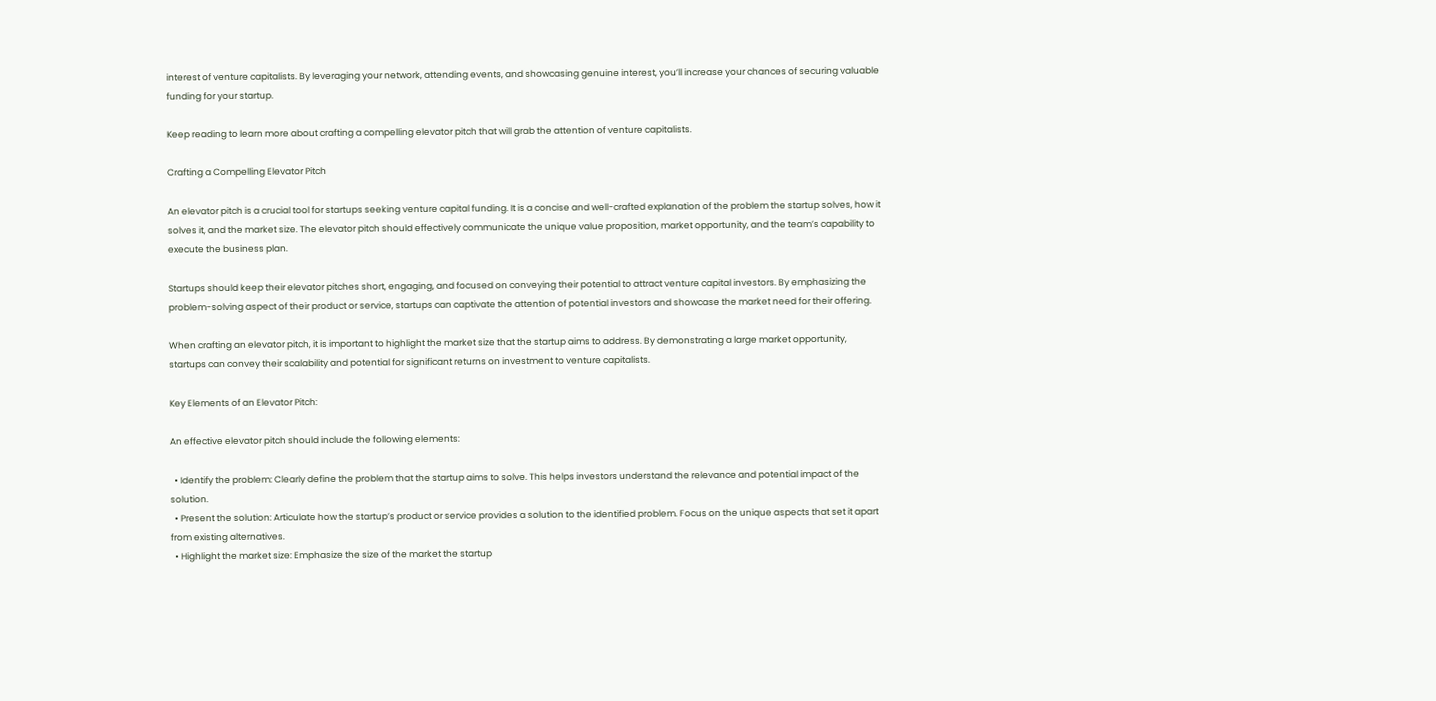interest of venture capitalists. By leveraging your network, attending events, and showcasing genuine interest, you’ll increase your chances of securing valuable funding for your startup.

Keep reading to learn more about crafting a compelling elevator pitch that will grab the attention of venture capitalists.

Crafting a Compelling Elevator Pitch

An elevator pitch is a crucial tool for startups seeking venture capital funding. It is a concise and well-crafted explanation of the problem the startup solves, how it solves it, and the market size. The elevator pitch should effectively communicate the unique value proposition, market opportunity, and the team’s capability to execute the business plan.

Startups should keep their elevator pitches short, engaging, and focused on conveying their potential to attract venture capital investors. By emphasizing the problem-solving aspect of their product or service, startups can captivate the attention of potential investors and showcase the market need for their offering.

When crafting an elevator pitch, it is important to highlight the market size that the startup aims to address. By demonstrating a large market opportunity, startups can convey their scalability and potential for significant returns on investment to venture capitalists.

Key Elements of an Elevator Pitch:

An effective elevator pitch should include the following elements:

  • Identify the problem: Clearly define the problem that the startup aims to solve. This helps investors understand the relevance and potential impact of the solution.
  • Present the solution: Articulate how the startup’s product or service provides a solution to the identified problem. Focus on the unique aspects that set it apart from existing alternatives.
  • Highlight the market size: Emphasize the size of the market the startup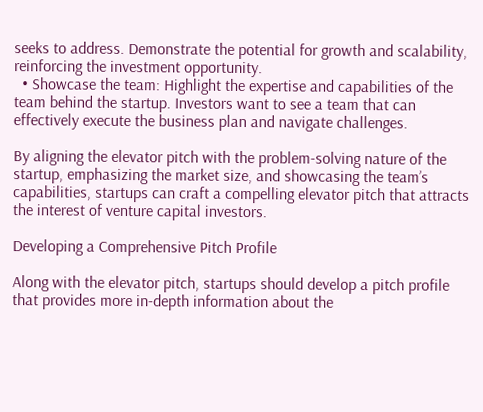seeks to address. Demonstrate the potential for growth and scalability, reinforcing the investment opportunity.
  • Showcase the team: Highlight the expertise and capabilities of the team behind the startup. Investors want to see a team that can effectively execute the business plan and navigate challenges.

By aligning the elevator pitch with the problem-solving nature of the startup, emphasizing the market size, and showcasing the team’s capabilities, startups can craft a compelling elevator pitch that attracts the interest of venture capital investors.

Developing a Comprehensive Pitch Profile

Along with the elevator pitch, startups should develop a pitch profile that provides more in-depth information about the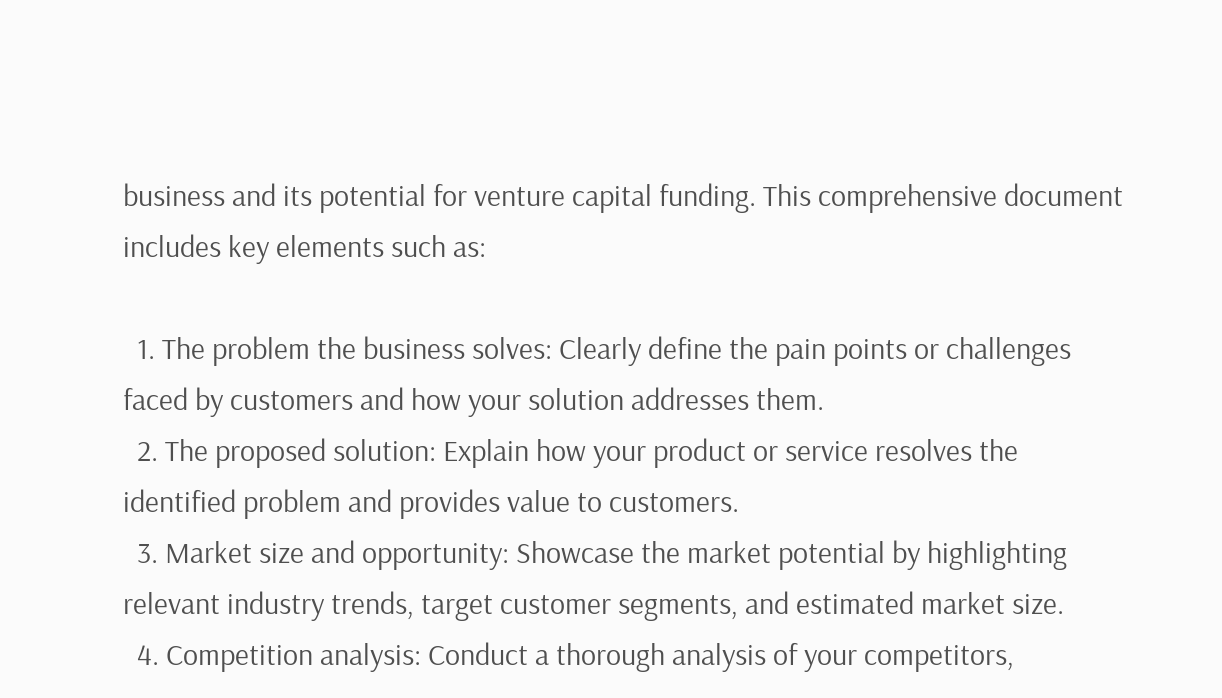business and its potential for venture capital funding. This comprehensive document includes key elements such as:

  1. The problem the business solves: Clearly define the pain points or challenges faced by customers and how your solution addresses them.
  2. The proposed solution: Explain how your product or service resolves the identified problem and provides value to customers.
  3. Market size and opportunity: Showcase the market potential by highlighting relevant industry trends, target customer segments, and estimated market size.
  4. Competition analysis: Conduct a thorough analysis of your competitors,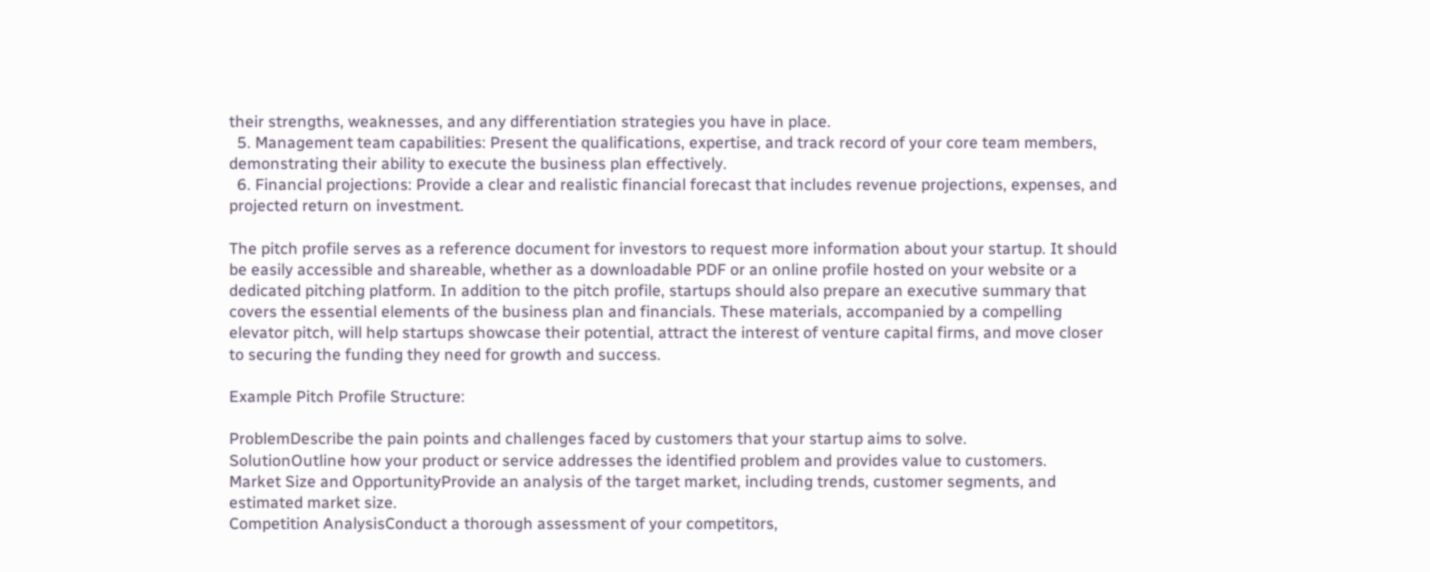their strengths, weaknesses, and any differentiation strategies you have in place.
  5. Management team capabilities: Present the qualifications, expertise, and track record of your core team members, demonstrating their ability to execute the business plan effectively.
  6. Financial projections: Provide a clear and realistic financial forecast that includes revenue projections, expenses, and projected return on investment.

The pitch profile serves as a reference document for investors to request more information about your startup. It should be easily accessible and shareable, whether as a downloadable PDF or an online profile hosted on your website or a dedicated pitching platform. In addition to the pitch profile, startups should also prepare an executive summary that covers the essential elements of the business plan and financials. These materials, accompanied by a compelling elevator pitch, will help startups showcase their potential, attract the interest of venture capital firms, and move closer to securing the funding they need for growth and success.

Example Pitch Profile Structure:

ProblemDescribe the pain points and challenges faced by customers that your startup aims to solve.
SolutionOutline how your product or service addresses the identified problem and provides value to customers.
Market Size and OpportunityProvide an analysis of the target market, including trends, customer segments, and estimated market size.
Competition AnalysisConduct a thorough assessment of your competitors,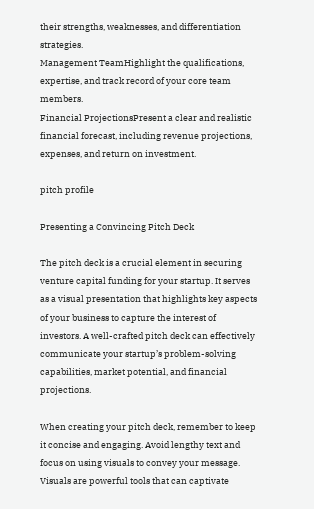their strengths, weaknesses, and differentiation strategies.
Management TeamHighlight the qualifications, expertise, and track record of your core team members.
Financial ProjectionsPresent a clear and realistic financial forecast, including revenue projections, expenses, and return on investment.

pitch profile

Presenting a Convincing Pitch Deck

The pitch deck is a crucial element in securing venture capital funding for your startup. It serves as a visual presentation that highlights key aspects of your business to capture the interest of investors. A well-crafted pitch deck can effectively communicate your startup’s problem-solving capabilities, market potential, and financial projections.

When creating your pitch deck, remember to keep it concise and engaging. Avoid lengthy text and focus on using visuals to convey your message. Visuals are powerful tools that can captivate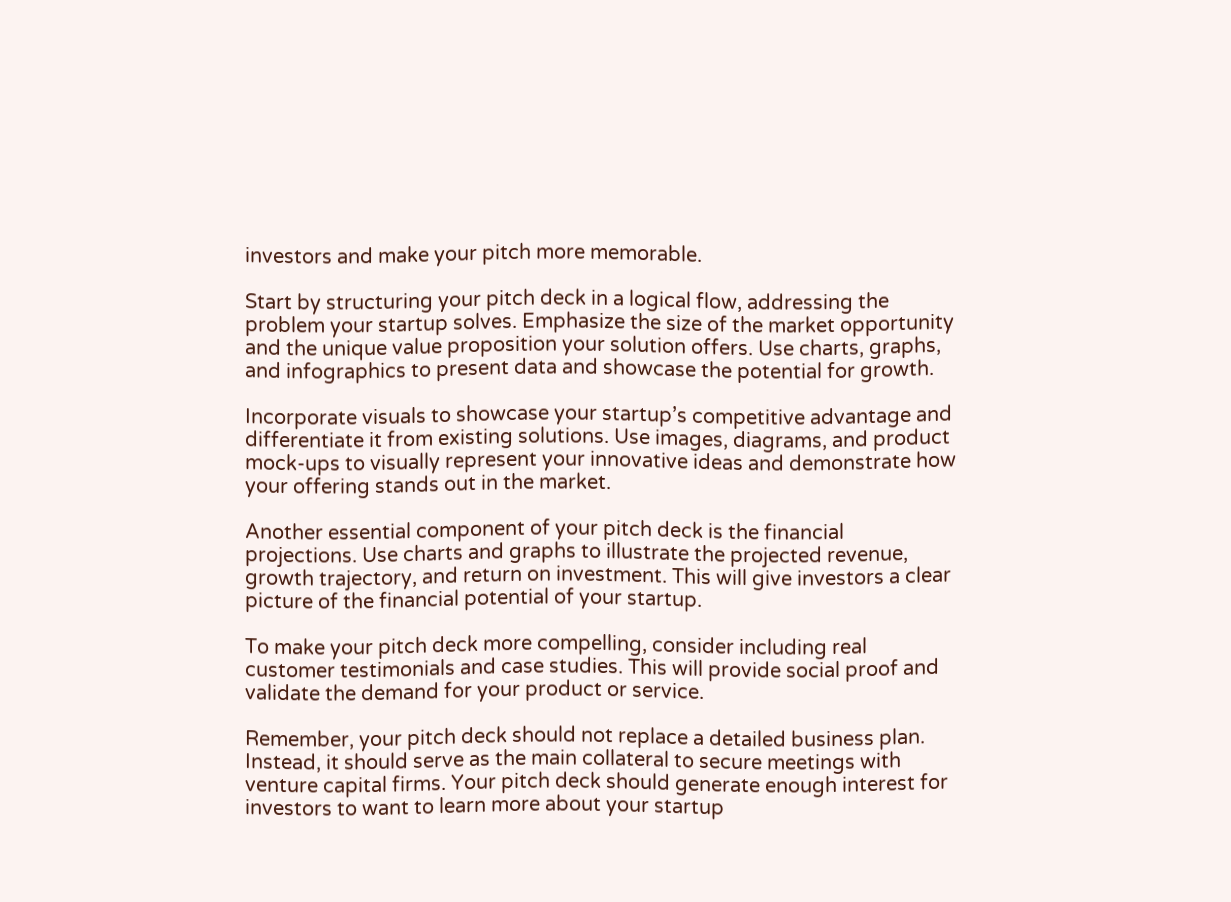investors and make your pitch more memorable.

Start by structuring your pitch deck in a logical flow, addressing the problem your startup solves. Emphasize the size of the market opportunity and the unique value proposition your solution offers. Use charts, graphs, and infographics to present data and showcase the potential for growth.

Incorporate visuals to showcase your startup’s competitive advantage and differentiate it from existing solutions. Use images, diagrams, and product mock-ups to visually represent your innovative ideas and demonstrate how your offering stands out in the market.

Another essential component of your pitch deck is the financial projections. Use charts and graphs to illustrate the projected revenue, growth trajectory, and return on investment. This will give investors a clear picture of the financial potential of your startup.

To make your pitch deck more compelling, consider including real customer testimonials and case studies. This will provide social proof and validate the demand for your product or service.

Remember, your pitch deck should not replace a detailed business plan. Instead, it should serve as the main collateral to secure meetings with venture capital firms. Your pitch deck should generate enough interest for investors to want to learn more about your startup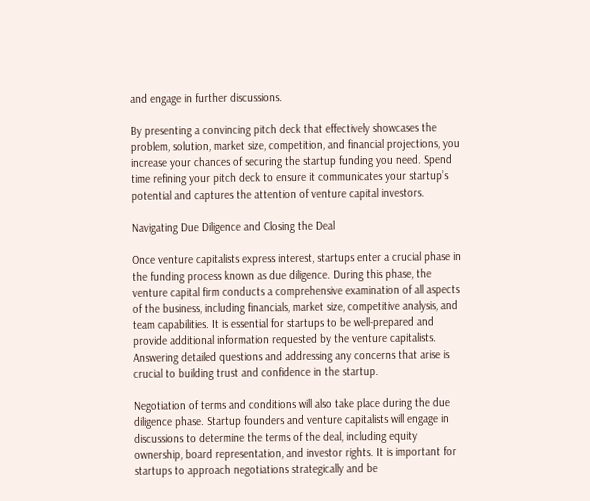and engage in further discussions.

By presenting a convincing pitch deck that effectively showcases the problem, solution, market size, competition, and financial projections, you increase your chances of securing the startup funding you need. Spend time refining your pitch deck to ensure it communicates your startup’s potential and captures the attention of venture capital investors.

Navigating Due Diligence and Closing the Deal

Once venture capitalists express interest, startups enter a crucial phase in the funding process known as due diligence. During this phase, the venture capital firm conducts a comprehensive examination of all aspects of the business, including financials, market size, competitive analysis, and team capabilities. It is essential for startups to be well-prepared and provide additional information requested by the venture capitalists. Answering detailed questions and addressing any concerns that arise is crucial to building trust and confidence in the startup.

Negotiation of terms and conditions will also take place during the due diligence phase. Startup founders and venture capitalists will engage in discussions to determine the terms of the deal, including equity ownership, board representation, and investor rights. It is important for startups to approach negotiations strategically and be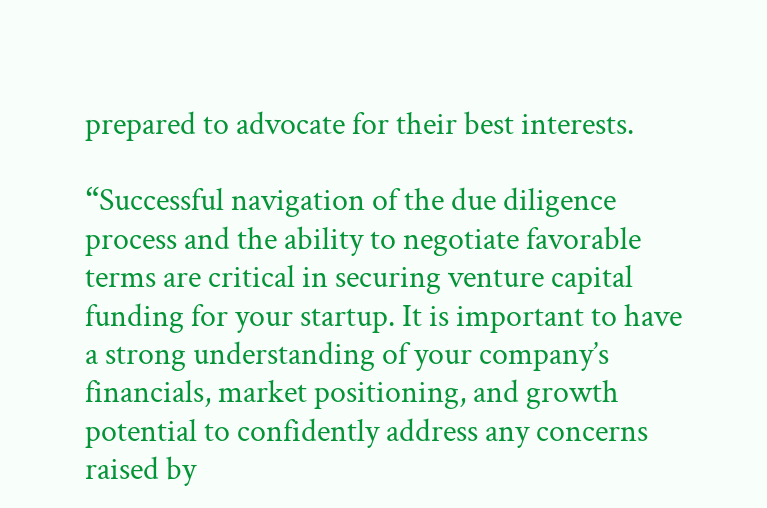prepared to advocate for their best interests.

“Successful navigation of the due diligence process and the ability to negotiate favorable terms are critical in securing venture capital funding for your startup. It is important to have a strong understanding of your company’s financials, market positioning, and growth potential to confidently address any concerns raised by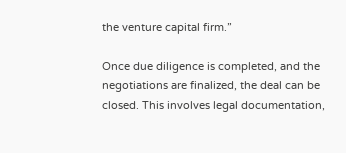the venture capital firm.”

Once due diligence is completed, and the negotiations are finalized, the deal can be closed. This involves legal documentation,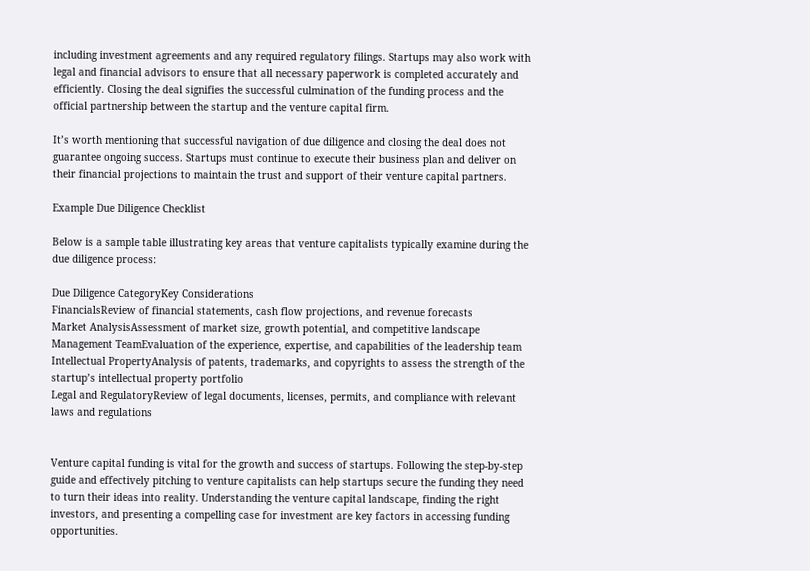including investment agreements and any required regulatory filings. Startups may also work with legal and financial advisors to ensure that all necessary paperwork is completed accurately and efficiently. Closing the deal signifies the successful culmination of the funding process and the official partnership between the startup and the venture capital firm.

It’s worth mentioning that successful navigation of due diligence and closing the deal does not guarantee ongoing success. Startups must continue to execute their business plan and deliver on their financial projections to maintain the trust and support of their venture capital partners.

Example Due Diligence Checklist

Below is a sample table illustrating key areas that venture capitalists typically examine during the due diligence process:

Due Diligence CategoryKey Considerations
FinancialsReview of financial statements, cash flow projections, and revenue forecasts
Market AnalysisAssessment of market size, growth potential, and competitive landscape
Management TeamEvaluation of the experience, expertise, and capabilities of the leadership team
Intellectual PropertyAnalysis of patents, trademarks, and copyrights to assess the strength of the startup’s intellectual property portfolio
Legal and RegulatoryReview of legal documents, licenses, permits, and compliance with relevant laws and regulations


Venture capital funding is vital for the growth and success of startups. Following the step-by-step guide and effectively pitching to venture capitalists can help startups secure the funding they need to turn their ideas into reality. Understanding the venture capital landscape, finding the right investors, and presenting a compelling case for investment are key factors in accessing funding opportunities.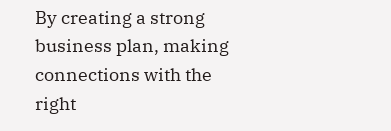By creating a strong business plan, making connections with the right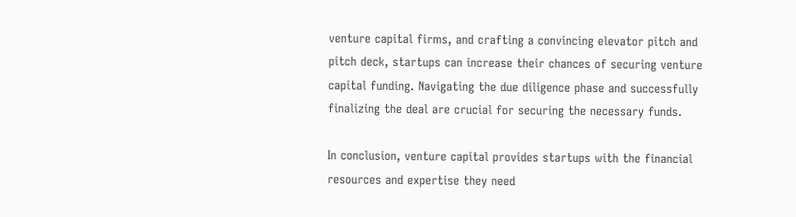venture capital firms, and crafting a convincing elevator pitch and pitch deck, startups can increase their chances of securing venture capital funding. Navigating the due diligence phase and successfully finalizing the deal are crucial for securing the necessary funds.

In conclusion, venture capital provides startups with the financial resources and expertise they need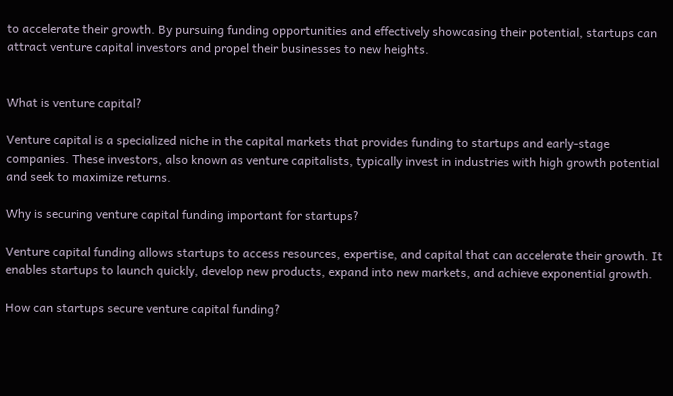to accelerate their growth. By pursuing funding opportunities and effectively showcasing their potential, startups can attract venture capital investors and propel their businesses to new heights.


What is venture capital?

Venture capital is a specialized niche in the capital markets that provides funding to startups and early-stage companies. These investors, also known as venture capitalists, typically invest in industries with high growth potential and seek to maximize returns.

Why is securing venture capital funding important for startups?

Venture capital funding allows startups to access resources, expertise, and capital that can accelerate their growth. It enables startups to launch quickly, develop new products, expand into new markets, and achieve exponential growth.

How can startups secure venture capital funding?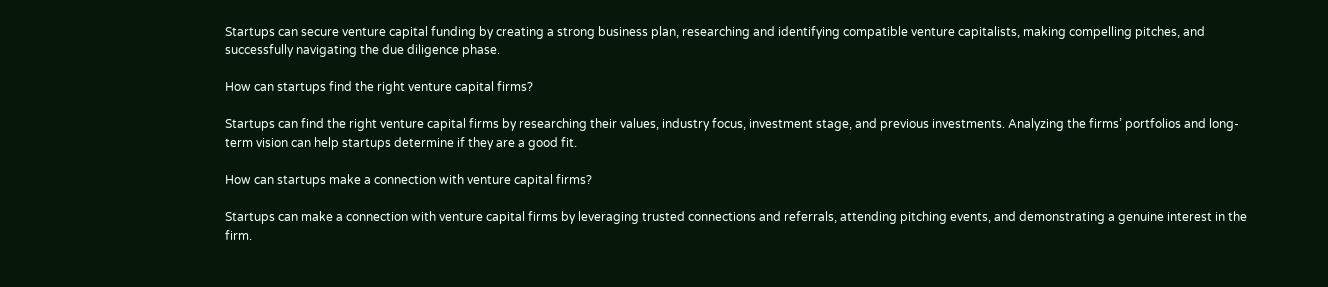Startups can secure venture capital funding by creating a strong business plan, researching and identifying compatible venture capitalists, making compelling pitches, and successfully navigating the due diligence phase.

How can startups find the right venture capital firms?

Startups can find the right venture capital firms by researching their values, industry focus, investment stage, and previous investments. Analyzing the firms’ portfolios and long-term vision can help startups determine if they are a good fit.

How can startups make a connection with venture capital firms?

Startups can make a connection with venture capital firms by leveraging trusted connections and referrals, attending pitching events, and demonstrating a genuine interest in the firm.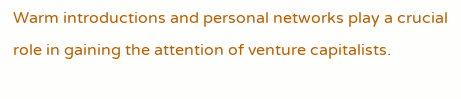Warm introductions and personal networks play a crucial role in gaining the attention of venture capitalists.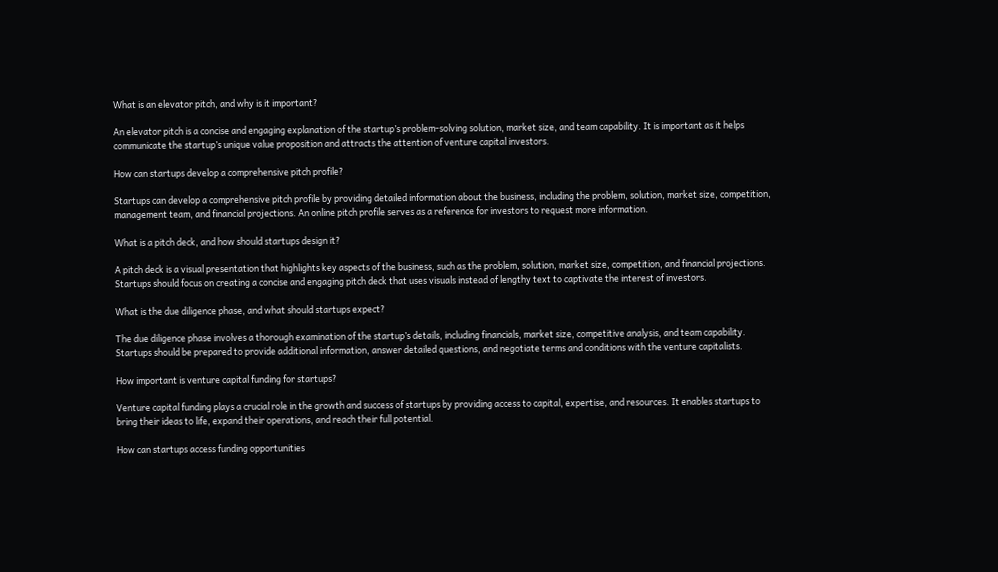What is an elevator pitch, and why is it important?

An elevator pitch is a concise and engaging explanation of the startup’s problem-solving solution, market size, and team capability. It is important as it helps communicate the startup’s unique value proposition and attracts the attention of venture capital investors.

How can startups develop a comprehensive pitch profile?

Startups can develop a comprehensive pitch profile by providing detailed information about the business, including the problem, solution, market size, competition, management team, and financial projections. An online pitch profile serves as a reference for investors to request more information.

What is a pitch deck, and how should startups design it?

A pitch deck is a visual presentation that highlights key aspects of the business, such as the problem, solution, market size, competition, and financial projections. Startups should focus on creating a concise and engaging pitch deck that uses visuals instead of lengthy text to captivate the interest of investors.

What is the due diligence phase, and what should startups expect?

The due diligence phase involves a thorough examination of the startup’s details, including financials, market size, competitive analysis, and team capability. Startups should be prepared to provide additional information, answer detailed questions, and negotiate terms and conditions with the venture capitalists.

How important is venture capital funding for startups?

Venture capital funding plays a crucial role in the growth and success of startups by providing access to capital, expertise, and resources. It enables startups to bring their ideas to life, expand their operations, and reach their full potential.

How can startups access funding opportunities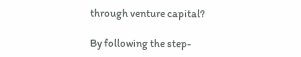through venture capital?

By following the step-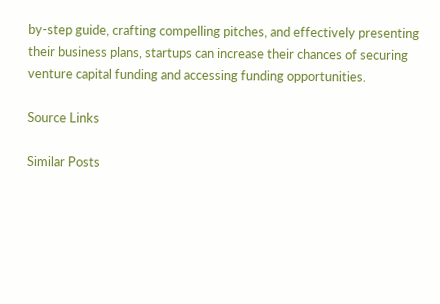by-step guide, crafting compelling pitches, and effectively presenting their business plans, startups can increase their chances of securing venture capital funding and accessing funding opportunities.

Source Links

Similar Posts